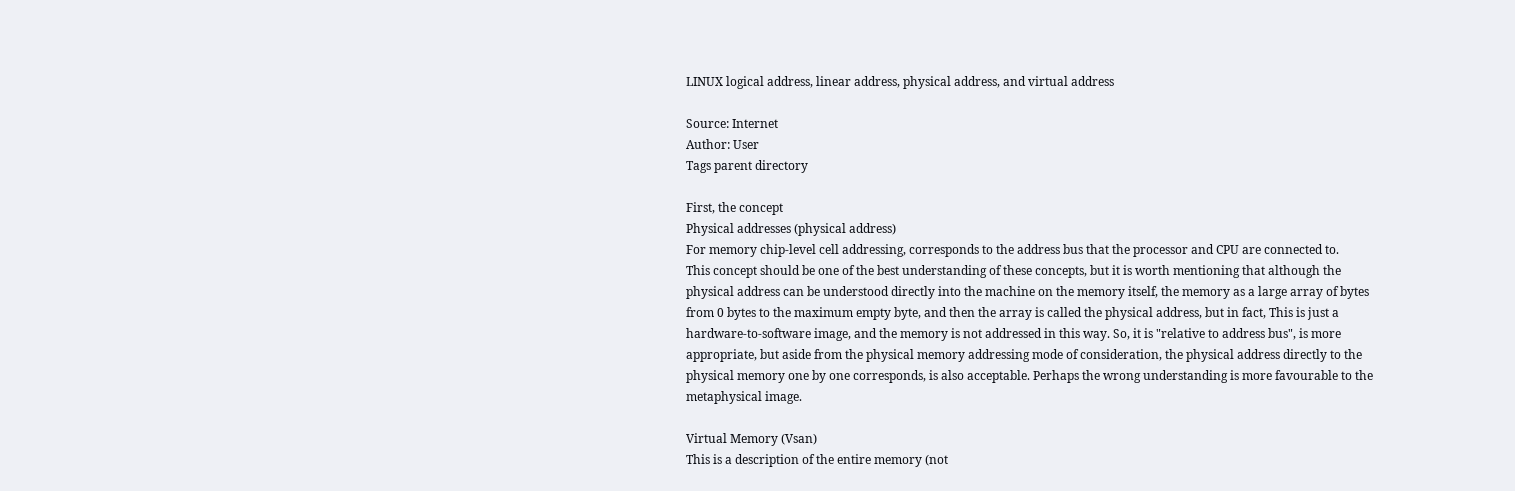LINUX logical address, linear address, physical address, and virtual address

Source: Internet
Author: User
Tags parent directory

First, the concept
Physical addresses (physical address)
For memory chip-level cell addressing, corresponds to the address bus that the processor and CPU are connected to.
This concept should be one of the best understanding of these concepts, but it is worth mentioning that although the physical address can be understood directly into the machine on the memory itself, the memory as a large array of bytes from 0 bytes to the maximum empty byte, and then the array is called the physical address, but in fact, This is just a hardware-to-software image, and the memory is not addressed in this way. So, it is "relative to address bus", is more appropriate, but aside from the physical memory addressing mode of consideration, the physical address directly to the physical memory one by one corresponds, is also acceptable. Perhaps the wrong understanding is more favourable to the metaphysical image.

Virtual Memory (Vsan)
This is a description of the entire memory (not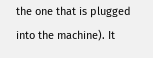the one that is plugged into the machine). It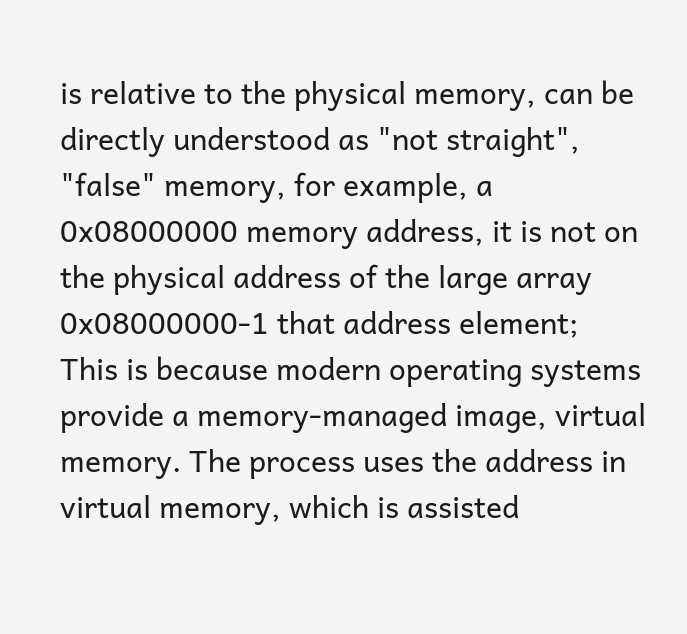is relative to the physical memory, can be directly understood as "not straight", "false" memory, for example, a 0x08000000 memory address, it is not on the physical address of the large array 0x08000000-1 that address element;
This is because modern operating systems provide a memory-managed image, virtual memory. The process uses the address in virtual memory, which is assisted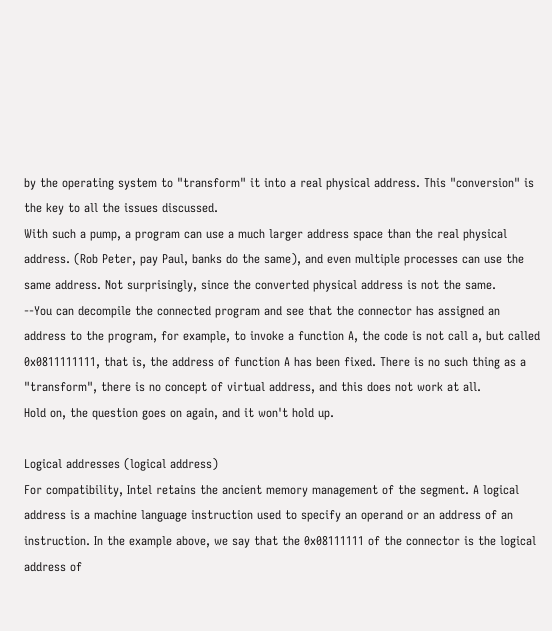by the operating system to "transform" it into a real physical address. This "conversion" is the key to all the issues discussed.
With such a pump, a program can use a much larger address space than the real physical address. (Rob Peter, pay Paul, banks do the same), and even multiple processes can use the same address. Not surprisingly, since the converted physical address is not the same.
--You can decompile the connected program and see that the connector has assigned an address to the program, for example, to invoke a function A, the code is not call a, but called 0x0811111111, that is, the address of function A has been fixed. There is no such thing as a "transform", there is no concept of virtual address, and this does not work at all.
Hold on, the question goes on again, and it won't hold up.

Logical addresses (logical address)
For compatibility, Intel retains the ancient memory management of the segment. A logical address is a machine language instruction used to specify an operand or an address of an instruction. In the example above, we say that the 0x08111111 of the connector is the logical address of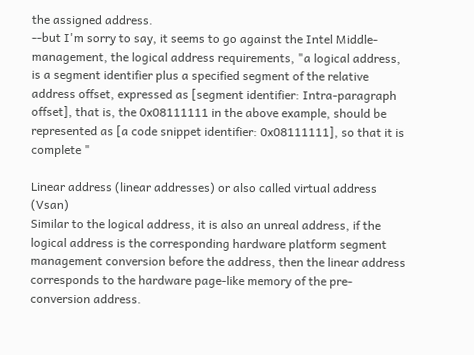the assigned address.
--but I'm sorry to say, it seems to go against the Intel Middle-management, the logical address requirements, "a logical address, is a segment identifier plus a specified segment of the relative address offset, expressed as [segment identifier: Intra-paragraph offset], that is, the 0x08111111 in the above example, should be represented as [a code snippet identifier: 0x08111111], so that it is complete "

Linear address (linear addresses) or also called virtual address (Vsan)
Similar to the logical address, it is also an unreal address, if the logical address is the corresponding hardware platform segment management conversion before the address, then the linear address corresponds to the hardware page-like memory of the pre-conversion address.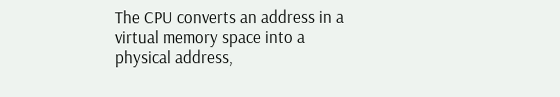The CPU converts an address in a virtual memory space into a physical address,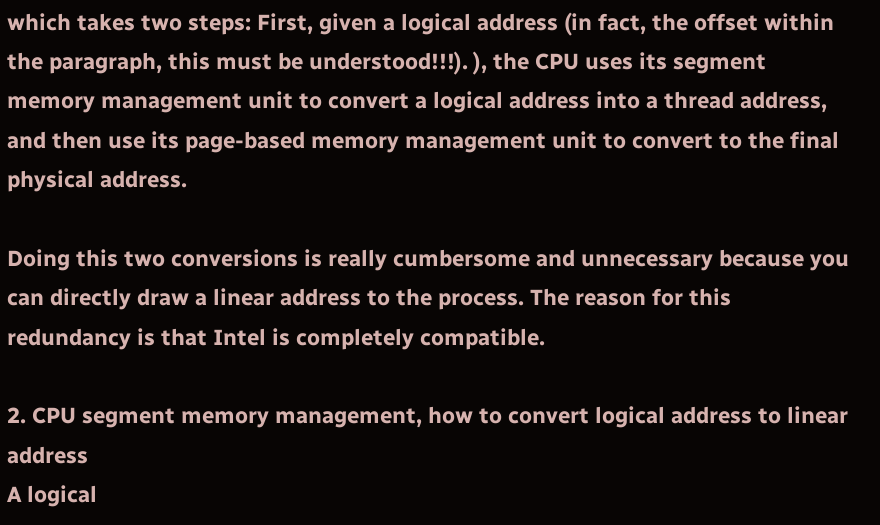which takes two steps: First, given a logical address (in fact, the offset within the paragraph, this must be understood!!!). ), the CPU uses its segment memory management unit to convert a logical address into a thread address, and then use its page-based memory management unit to convert to the final physical address.

Doing this two conversions is really cumbersome and unnecessary because you can directly draw a linear address to the process. The reason for this redundancy is that Intel is completely compatible.

2. CPU segment memory management, how to convert logical address to linear address
A logical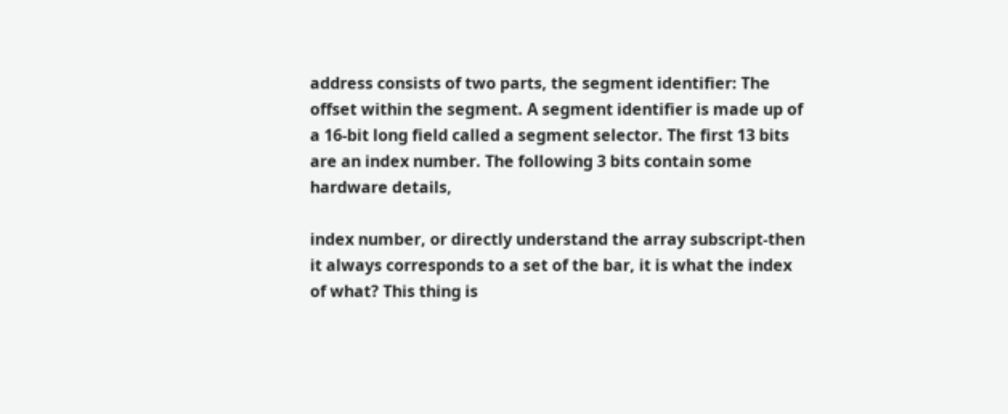address consists of two parts, the segment identifier: The offset within the segment. A segment identifier is made up of a 16-bit long field called a segment selector. The first 13 bits are an index number. The following 3 bits contain some hardware details,

index number, or directly understand the array subscript-then it always corresponds to a set of the bar, it is what the index of what? This thing is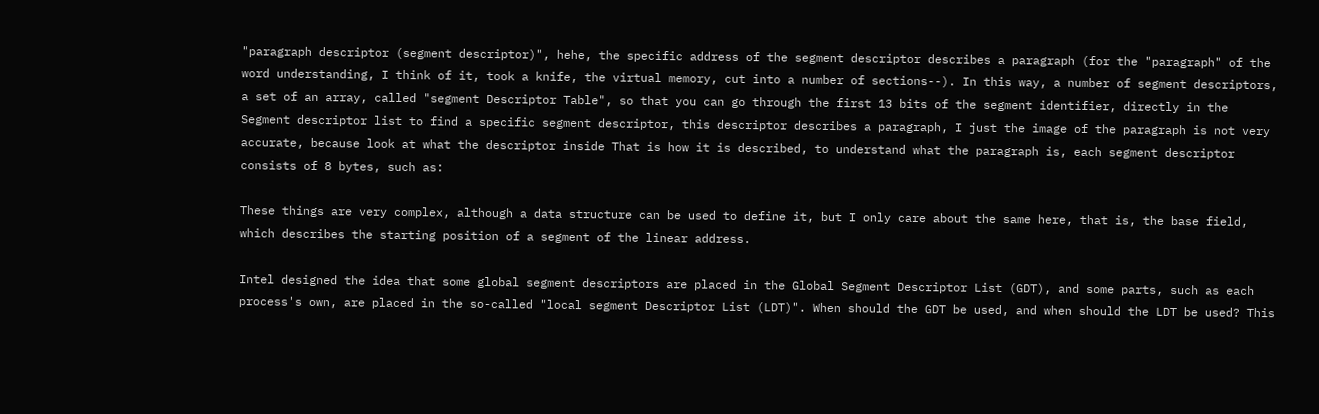"paragraph descriptor (segment descriptor)", hehe, the specific address of the segment descriptor describes a paragraph (for the "paragraph" of the word understanding, I think of it, took a knife, the virtual memory, cut into a number of sections--). In this way, a number of segment descriptors, a set of an array, called "segment Descriptor Table", so that you can go through the first 13 bits of the segment identifier, directly in the Segment descriptor list to find a specific segment descriptor, this descriptor describes a paragraph, I just the image of the paragraph is not very accurate, because look at what the descriptor inside That is how it is described, to understand what the paragraph is, each segment descriptor consists of 8 bytes, such as:

These things are very complex, although a data structure can be used to define it, but I only care about the same here, that is, the base field, which describes the starting position of a segment of the linear address.

Intel designed the idea that some global segment descriptors are placed in the Global Segment Descriptor List (GDT), and some parts, such as each process's own, are placed in the so-called "local segment Descriptor List (LDT)". When should the GDT be used, and when should the LDT be used? This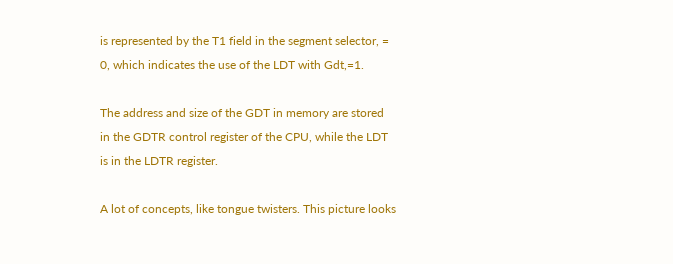is represented by the T1 field in the segment selector, = 0, which indicates the use of the LDT with Gdt,=1.

The address and size of the GDT in memory are stored in the GDTR control register of the CPU, while the LDT is in the LDTR register.

A lot of concepts, like tongue twisters. This picture looks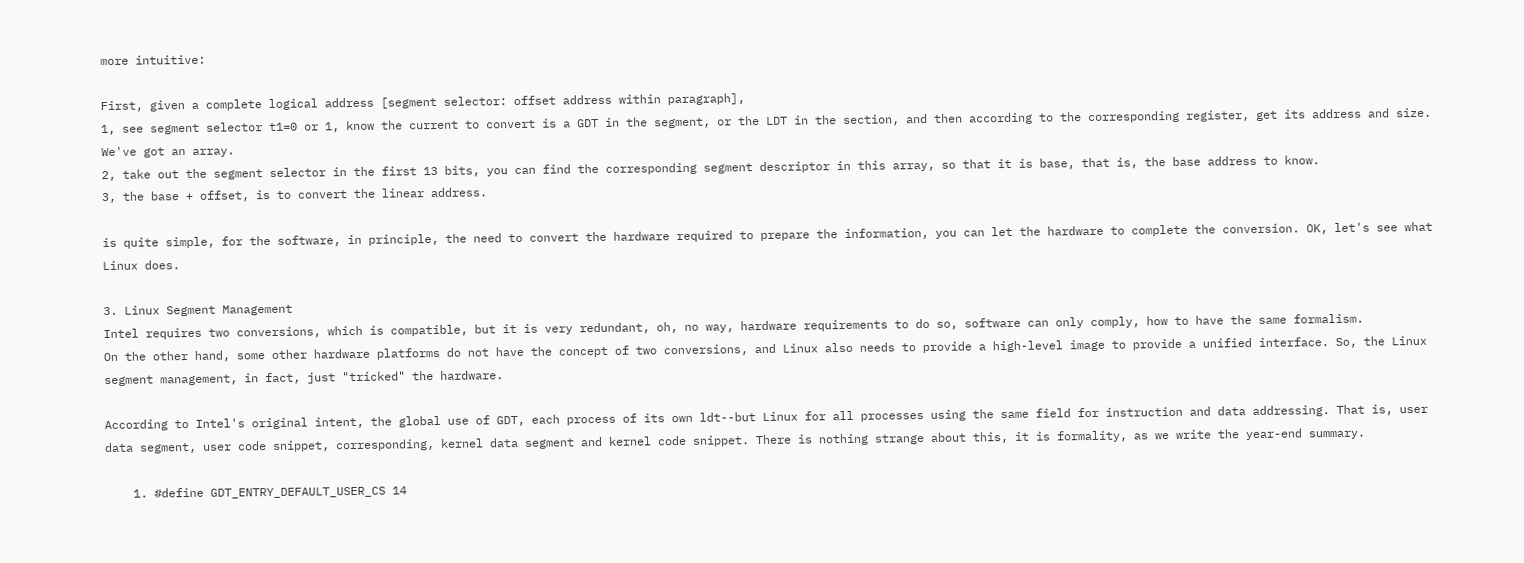more intuitive:

First, given a complete logical address [segment selector: offset address within paragraph],
1, see segment selector t1=0 or 1, know the current to convert is a GDT in the segment, or the LDT in the section, and then according to the corresponding register, get its address and size. We've got an array.
2, take out the segment selector in the first 13 bits, you can find the corresponding segment descriptor in this array, so that it is base, that is, the base address to know.
3, the base + offset, is to convert the linear address.

is quite simple, for the software, in principle, the need to convert the hardware required to prepare the information, you can let the hardware to complete the conversion. OK, let's see what Linux does.

3. Linux Segment Management
Intel requires two conversions, which is compatible, but it is very redundant, oh, no way, hardware requirements to do so, software can only comply, how to have the same formalism.
On the other hand, some other hardware platforms do not have the concept of two conversions, and Linux also needs to provide a high-level image to provide a unified interface. So, the Linux segment management, in fact, just "tricked" the hardware.

According to Intel's original intent, the global use of GDT, each process of its own ldt--but Linux for all processes using the same field for instruction and data addressing. That is, user data segment, user code snippet, corresponding, kernel data segment and kernel code snippet. There is nothing strange about this, it is formality, as we write the year-end summary.

    1. #define GDT_ENTRY_DEFAULT_USER_CS 14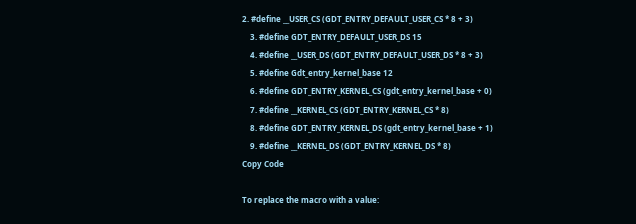2. #define __USER_CS (GDT_ENTRY_DEFAULT_USER_CS * 8 + 3)
    3. #define GDT_ENTRY_DEFAULT_USER_DS 15
    4. #define __USER_DS (GDT_ENTRY_DEFAULT_USER_DS * 8 + 3)
    5. #define Gdt_entry_kernel_base 12
    6. #define GDT_ENTRY_KERNEL_CS (gdt_entry_kernel_base + 0)
    7. #define __KERNEL_CS (GDT_ENTRY_KERNEL_CS * 8)
    8. #define GDT_ENTRY_KERNEL_DS (gdt_entry_kernel_base + 1)
    9. #define __KERNEL_DS (GDT_ENTRY_KERNEL_DS * 8)
Copy Code

To replace the macro with a value: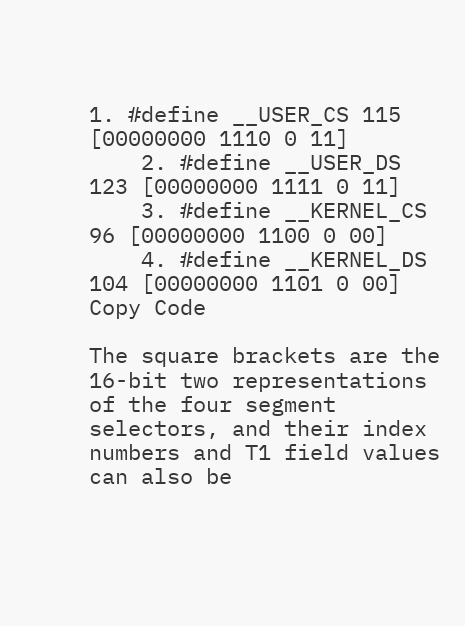1. #define __USER_CS 115 [00000000 1110 0 11]
    2. #define __USER_DS 123 [00000000 1111 0 11]
    3. #define __KERNEL_CS 96 [00000000 1100 0 00]
    4. #define __KERNEL_DS 104 [00000000 1101 0 00]
Copy Code

The square brackets are the 16-bit two representations of the four segment selectors, and their index numbers and T1 field values can also be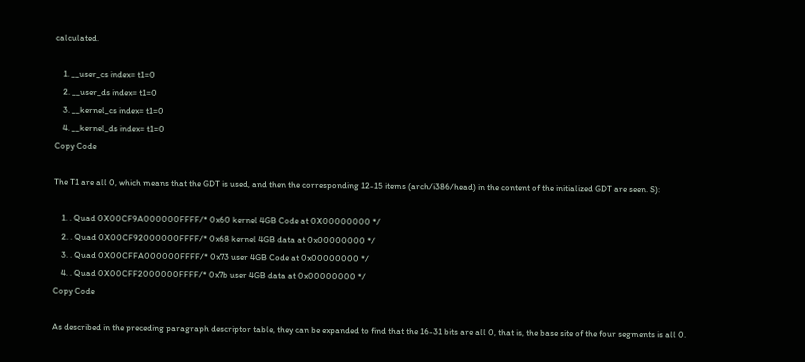calculated.

    1. __user_cs index= t1=0
    2. __user_ds index= t1=0
    3. __kernel_cs index= t1=0
    4. __kernel_ds index= t1=0
Copy Code

The T1 are all 0, which means that the GDT is used, and then the corresponding 12-15 items (arch/i386/head) in the content of the initialized GDT are seen. S):

    1. . Quad 0X00CF9A000000FFFF/* 0x60 kernel 4GB Code at 0X00000000 */
    2. . Quad 0X00CF92000000FFFF/* 0x68 kernel 4GB data at 0x00000000 */
    3. . Quad 0X00CFFA000000FFFF/* 0x73 user 4GB Code at 0x00000000 */
    4. . Quad 0X00CFF2000000FFFF/* 0x7b user 4GB data at 0x00000000 */
Copy Code

As described in the preceding paragraph descriptor table, they can be expanded to find that the 16-31 bits are all 0, that is, the base site of the four segments is all 0.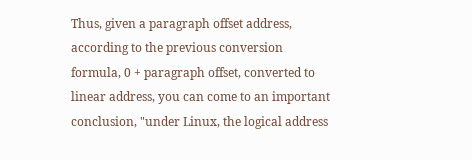Thus, given a paragraph offset address, according to the previous conversion formula, 0 + paragraph offset, converted to linear address, you can come to an important conclusion, "under Linux, the logical address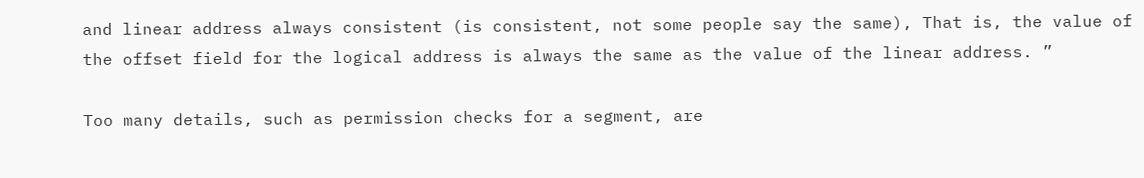and linear address always consistent (is consistent, not some people say the same), That is, the value of the offset field for the logical address is always the same as the value of the linear address. ”

Too many details, such as permission checks for a segment, are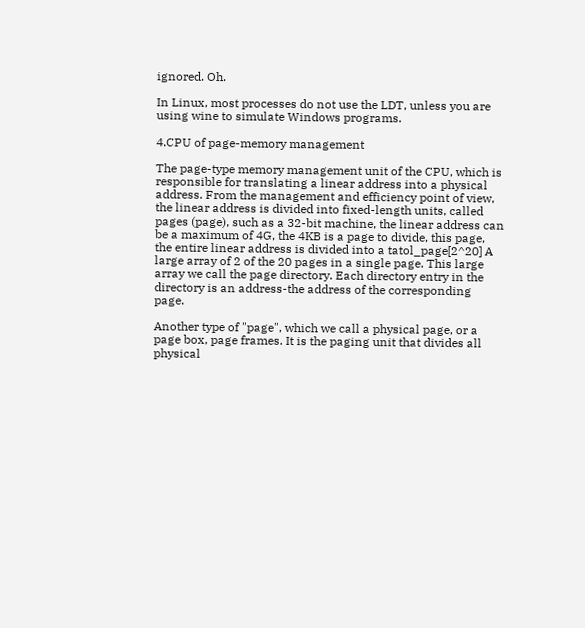ignored. Oh.

In Linux, most processes do not use the LDT, unless you are using wine to simulate Windows programs.

4.CPU of page-memory management

The page-type memory management unit of the CPU, which is responsible for translating a linear address into a physical address. From the management and efficiency point of view, the linear address is divided into fixed-length units, called pages (page), such as a 32-bit machine, the linear address can be a maximum of 4G, the 4KB is a page to divide, this page, the entire linear address is divided into a tatol_page[2^20] A large array of 2 of the 20 pages in a single page. This large array we call the page directory. Each directory entry in the directory is an address-the address of the corresponding page.

Another type of "page", which we call a physical page, or a page box, page frames. It is the paging unit that divides all physical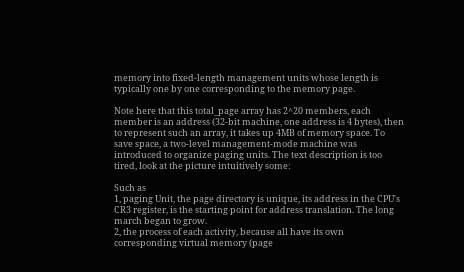memory into fixed-length management units whose length is typically one by one corresponding to the memory page.

Note here that this total_page array has 2^20 members, each member is an address (32-bit machine, one address is 4 bytes), then to represent such an array, it takes up 4MB of memory space. To save space, a two-level management-mode machine was introduced to organize paging units. The text description is too tired, look at the picture intuitively some:

Such as
1, paging Unit, the page directory is unique, its address in the CPU's CR3 register, is the starting point for address translation. The long march began to grow.
2, the process of each activity, because all have its own corresponding virtual memory (page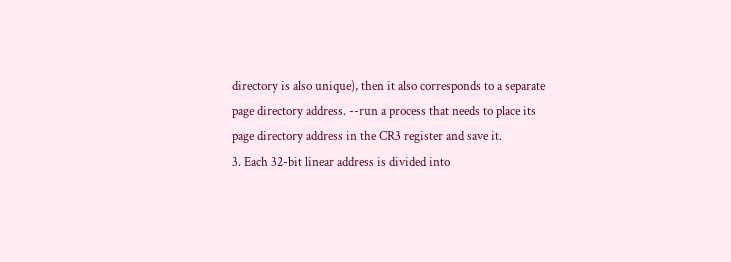directory is also unique), then it also corresponds to a separate page directory address. --run a process that needs to place its page directory address in the CR3 register and save it.
3. Each 32-bit linear address is divided into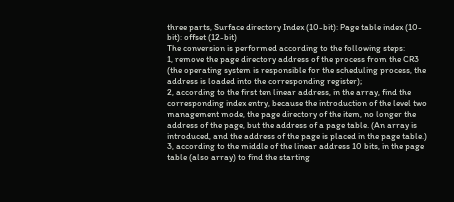three parts, Surface directory Index (10-bit): Page table index (10-bit): offset (12-bit)
The conversion is performed according to the following steps:
1, remove the page directory address of the process from the CR3 (the operating system is responsible for the scheduling process, the address is loaded into the corresponding register);
2, according to the first ten linear address, in the array, find the corresponding index entry, because the introduction of the level two management mode, the page directory of the item, no longer the address of the page, but the address of a page table. (An array is introduced, and the address of the page is placed in the page table.)
3, according to the middle of the linear address 10 bits, in the page table (also array) to find the starting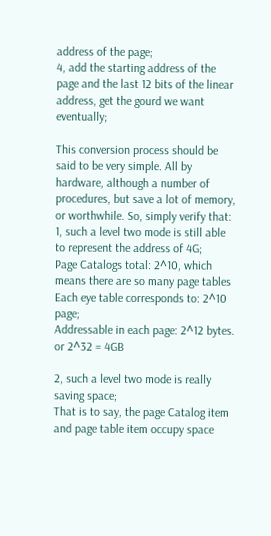address of the page;
4, add the starting address of the page and the last 12 bits of the linear address, get the gourd we want eventually;

This conversion process should be said to be very simple. All by hardware, although a number of procedures, but save a lot of memory, or worthwhile. So, simply verify that:
1, such a level two mode is still able to represent the address of 4G;
Page Catalogs total: 2^10, which means there are so many page tables
Each eye table corresponds to: 2^10 page;
Addressable in each page: 2^12 bytes.
or 2^32 = 4GB

2, such a level two mode is really saving space;
That is to say, the page Catalog item and page table item occupy space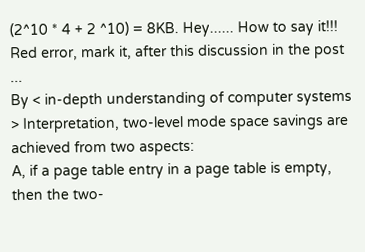(2^10 * 4 + 2 ^10) = 8KB. Hey...... How to say it!!!
Red error, mark it, after this discussion in the post ...
By < in-depth understanding of computer systems > Interpretation, two-level mode space savings are achieved from two aspects:
A, if a page table entry in a page table is empty, then the two-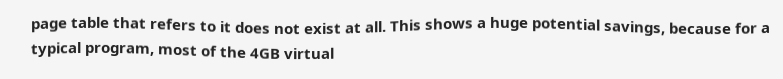page table that refers to it does not exist at all. This shows a huge potential savings, because for a typical program, most of the 4GB virtual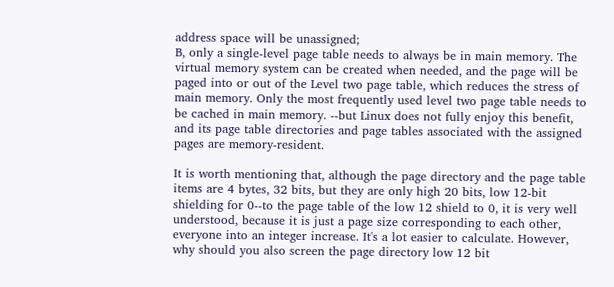address space will be unassigned;
B, only a single-level page table needs to always be in main memory. The virtual memory system can be created when needed, and the page will be paged into or out of the Level two page table, which reduces the stress of main memory. Only the most frequently used level two page table needs to be cached in main memory. --but Linux does not fully enjoy this benefit, and its page table directories and page tables associated with the assigned pages are memory-resident.

It is worth mentioning that, although the page directory and the page table items are 4 bytes, 32 bits, but they are only high 20 bits, low 12-bit shielding for 0--to the page table of the low 12 shield to 0, it is very well understood, because it is just a page size corresponding to each other, everyone into an integer increase. It's a lot easier to calculate. However, why should you also screen the page directory low 12 bit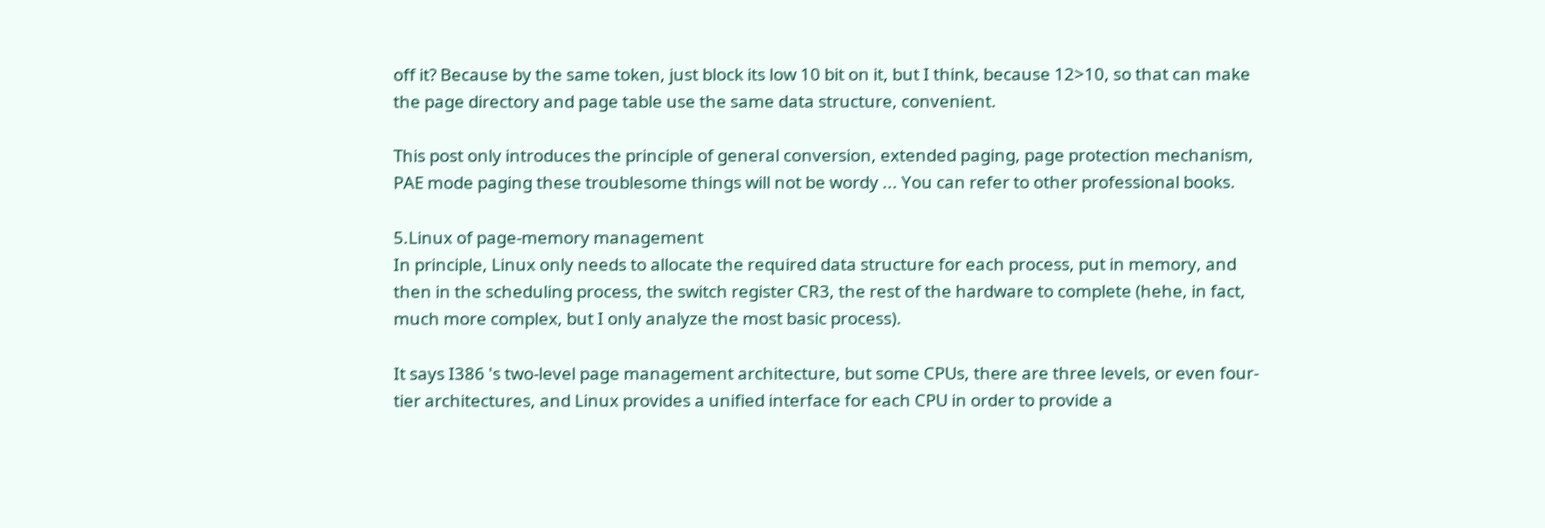off it? Because by the same token, just block its low 10 bit on it, but I think, because 12>10, so that can make the page directory and page table use the same data structure, convenient.

This post only introduces the principle of general conversion, extended paging, page protection mechanism, PAE mode paging these troublesome things will not be wordy ... You can refer to other professional books.

5.Linux of page-memory management
In principle, Linux only needs to allocate the required data structure for each process, put in memory, and then in the scheduling process, the switch register CR3, the rest of the hardware to complete (hehe, in fact, much more complex, but I only analyze the most basic process).

It says I386 's two-level page management architecture, but some CPUs, there are three levels, or even four-tier architectures, and Linux provides a unified interface for each CPU in order to provide a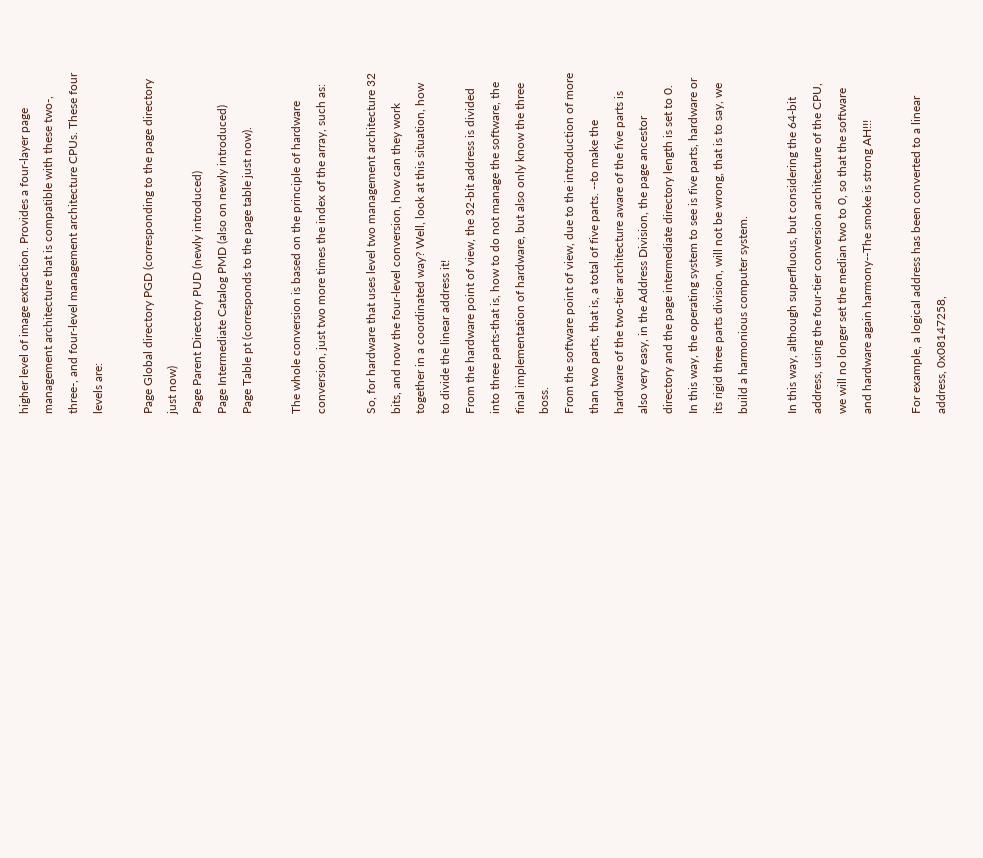higher level of image extraction. Provides a four-layer page management architecture that is compatible with these two-, three-, and four-level management architecture CPUs. These four levels are:

Page Global directory PGD (corresponding to the page directory just now)
Page Parent Directory PUD (newly introduced)
Page Intermediate Catalog PMD (also on newly introduced)
Page Table pt (corresponds to the page table just now).

The whole conversion is based on the principle of hardware conversion, just two more times the index of the array, such as:

So, for hardware that uses level two management architecture 32 bits, and now the four-level conversion, how can they work together in a coordinated way? Well, look at this situation, how to divide the linear address it!
From the hardware point of view, the 32-bit address is divided into three parts-that is, how to do not manage the software, the final implementation of hardware, but also only know the three boss.
From the software point of view, due to the introduction of more than two parts, that is, a total of five parts. --to make the hardware of the two-tier architecture aware of the five parts is also very easy, in the Address Division, the page ancestor directory and the page intermediate directory length is set to 0.
In this way, the operating system to see is five parts, hardware or its rigid three parts division, will not be wrong, that is to say, we build a harmonious computer system.

In this way, although superfluous, but considering the 64-bit address, using the four-tier conversion architecture of the CPU, we will no longer set the median two to 0, so that the software and hardware again harmony--The smoke is strong AH!!!

For example, a logical address has been converted to a linear address, 0x08147258,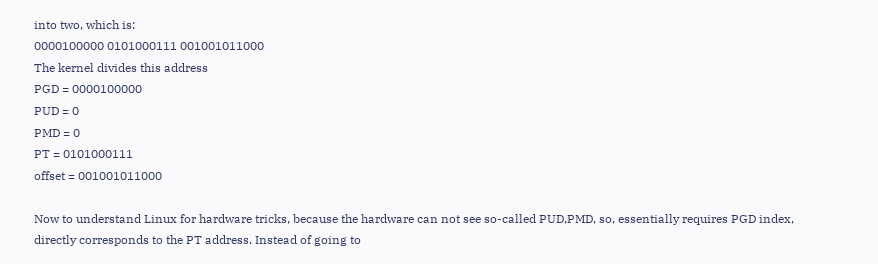into two, which is:
0000100000 0101000111 001001011000
The kernel divides this address
PGD = 0000100000
PUD = 0
PMD = 0
PT = 0101000111
offset = 001001011000

Now to understand Linux for hardware tricks, because the hardware can not see so-called PUD,PMD, so, essentially requires PGD index, directly corresponds to the PT address. Instead of going to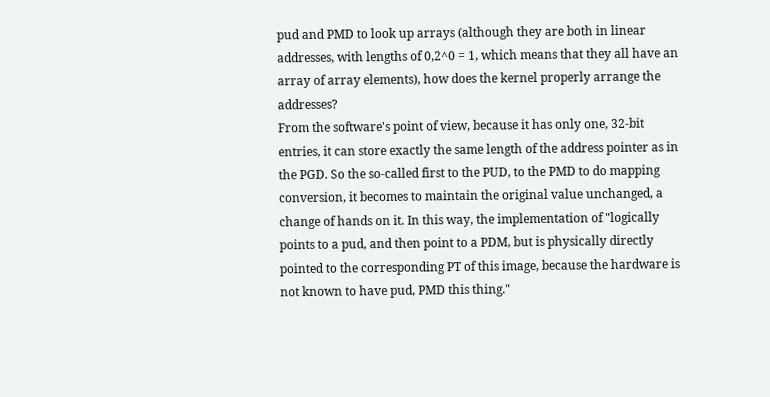pud and PMD to look up arrays (although they are both in linear addresses, with lengths of 0,2^0 = 1, which means that they all have an array of array elements), how does the kernel properly arrange the addresses?
From the software's point of view, because it has only one, 32-bit entries, it can store exactly the same length of the address pointer as in the PGD. So the so-called first to the PUD, to the PMD to do mapping conversion, it becomes to maintain the original value unchanged, a change of hands on it. In this way, the implementation of "logically points to a pud, and then point to a PDM, but is physically directly pointed to the corresponding PT of this image, because the hardware is not known to have pud, PMD this thing."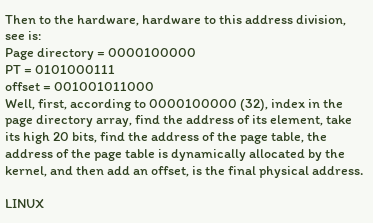Then to the hardware, hardware to this address division, see is:
Page directory = 0000100000
PT = 0101000111
offset = 001001011000
Well, first, according to 0000100000 (32), index in the page directory array, find the address of its element, take its high 20 bits, find the address of the page table, the address of the page table is dynamically allocated by the kernel, and then add an offset, is the final physical address.

LINUX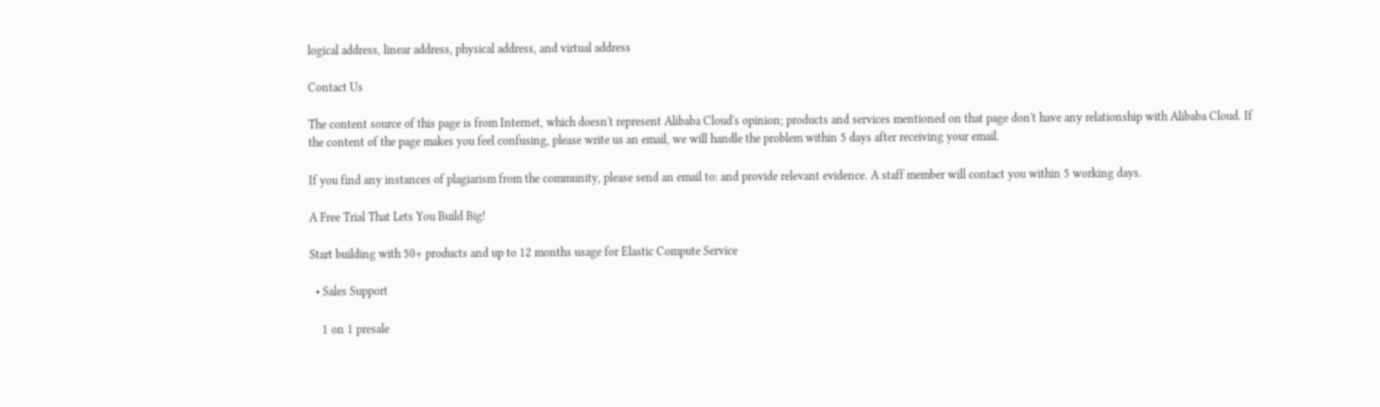logical address, linear address, physical address, and virtual address

Contact Us

The content source of this page is from Internet, which doesn't represent Alibaba Cloud's opinion; products and services mentioned on that page don't have any relationship with Alibaba Cloud. If the content of the page makes you feel confusing, please write us an email, we will handle the problem within 5 days after receiving your email.

If you find any instances of plagiarism from the community, please send an email to: and provide relevant evidence. A staff member will contact you within 5 working days.

A Free Trial That Lets You Build Big!

Start building with 50+ products and up to 12 months usage for Elastic Compute Service

  • Sales Support

    1 on 1 presale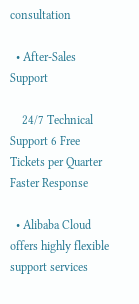consultation

  • After-Sales Support

    24/7 Technical Support 6 Free Tickets per Quarter Faster Response

  • Alibaba Cloud offers highly flexible support services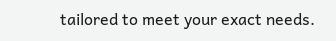tailored to meet your exact needs.